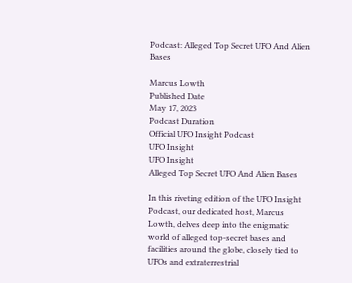Podcast: Alleged Top Secret UFO And Alien Bases

Marcus Lowth
Published Date
May 17, 2023
Podcast Duration
Official UFO Insight Podcast
UFO Insight
UFO Insight
Alleged Top Secret UFO And Alien Bases

In this riveting edition of the UFO Insight Podcast, our dedicated host, Marcus Lowth, delves deep into the enigmatic world of alleged top-secret bases and facilities around the globe, closely tied to UFOs and extraterrestrial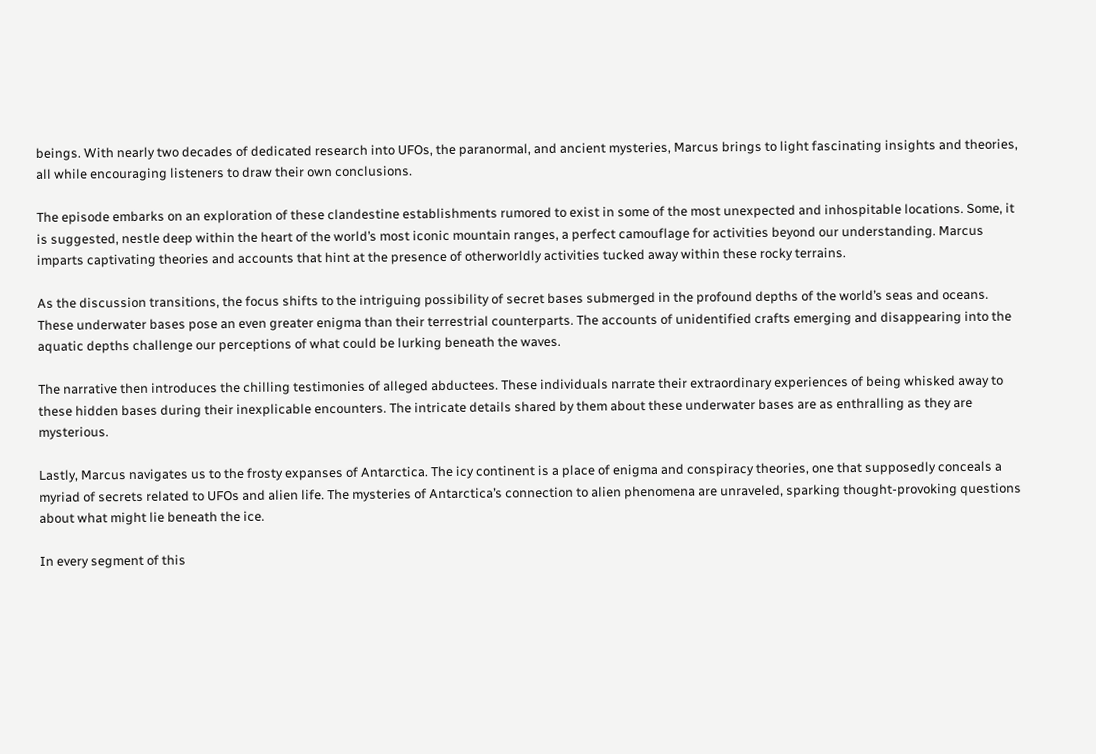beings. With nearly two decades of dedicated research into UFOs, the paranormal, and ancient mysteries, Marcus brings to light fascinating insights and theories, all while encouraging listeners to draw their own conclusions.

The episode embarks on an exploration of these clandestine establishments rumored to exist in some of the most unexpected and inhospitable locations. Some, it is suggested, nestle deep within the heart of the world’s most iconic mountain ranges, a perfect camouflage for activities beyond our understanding. Marcus imparts captivating theories and accounts that hint at the presence of otherworldly activities tucked away within these rocky terrains.

As the discussion transitions, the focus shifts to the intriguing possibility of secret bases submerged in the profound depths of the world’s seas and oceans. These underwater bases pose an even greater enigma than their terrestrial counterparts. The accounts of unidentified crafts emerging and disappearing into the aquatic depths challenge our perceptions of what could be lurking beneath the waves.

The narrative then introduces the chilling testimonies of alleged abductees. These individuals narrate their extraordinary experiences of being whisked away to these hidden bases during their inexplicable encounters. The intricate details shared by them about these underwater bases are as enthralling as they are mysterious.

Lastly, Marcus navigates us to the frosty expanses of Antarctica. The icy continent is a place of enigma and conspiracy theories, one that supposedly conceals a myriad of secrets related to UFOs and alien life. The mysteries of Antarctica’s connection to alien phenomena are unraveled, sparking thought-provoking questions about what might lie beneath the ice.

In every segment of this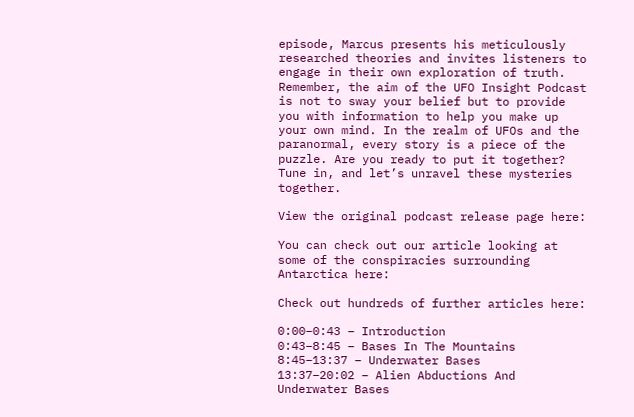episode, Marcus presents his meticulously researched theories and invites listeners to engage in their own exploration of truth. Remember, the aim of the UFO Insight Podcast is not to sway your belief but to provide you with information to help you make up your own mind. In the realm of UFOs and the paranormal, every story is a piece of the puzzle. Are you ready to put it together? Tune in, and let’s unravel these mysteries together.

View the original podcast release page here:

You can check out our article looking at some of the conspiracies surrounding Antarctica here:

Check out hundreds of further articles here:

0:00–0:43 – Introduction
0:43–8:45 – Bases In The Mountains
8:45–13:37 – Underwater Bases
13:37–20:02 – Alien Abductions And Underwater Bases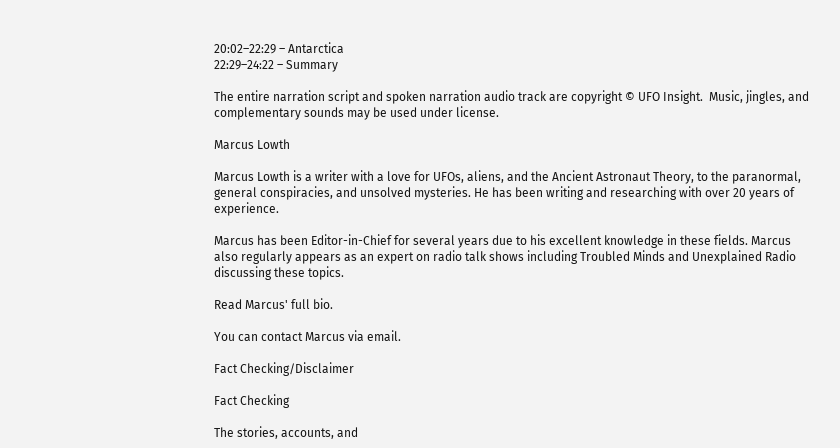20:02–22:29 – Antarctica
22:29–24:22 – Summary

The entire narration script and spoken narration audio track are copyright © UFO Insight.  Music, jingles, and complementary sounds may be used under license.

Marcus Lowth

Marcus Lowth is a writer with a love for UFOs, aliens, and the Ancient Astronaut Theory, to the paranormal, general conspiracies, and unsolved mysteries. He has been writing and researching with over 20 years of experience.

Marcus has been Editor-in-Chief for several years due to his excellent knowledge in these fields. Marcus also regularly appears as an expert on radio talk shows including Troubled Minds and Unexplained Radio discussing these topics.

Read Marcus' full bio.

You can contact Marcus via email.

Fact Checking/Disclaimer

Fact Checking

The stories, accounts, and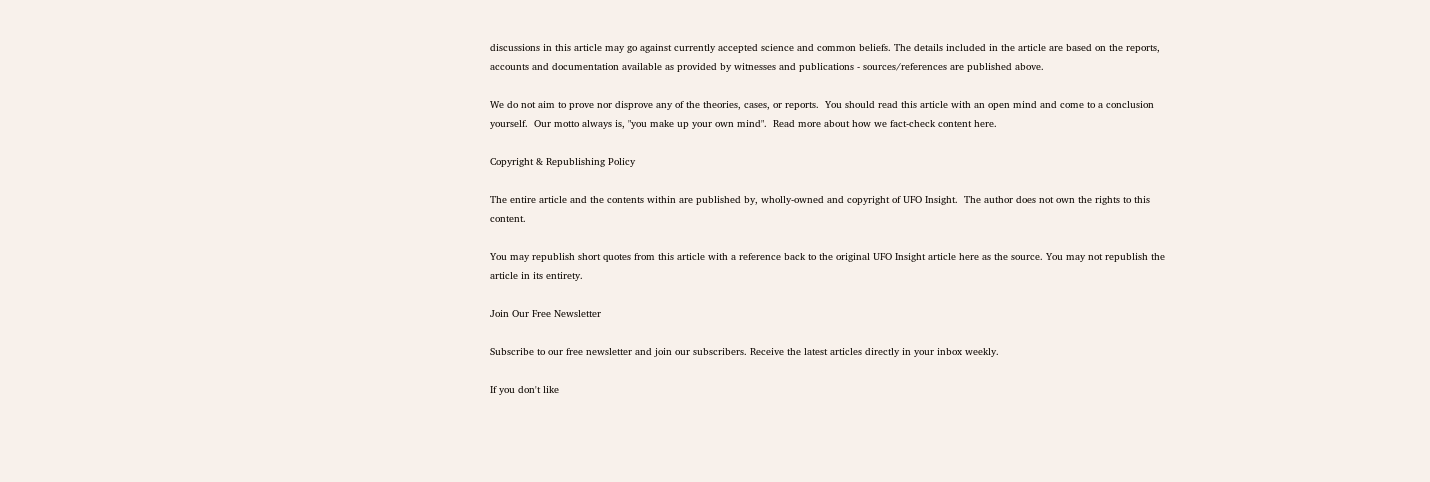discussions in this article may go against currently accepted science and common beliefs. The details included in the article are based on the reports, accounts and documentation available as provided by witnesses and publications - sources/references are published above.

We do not aim to prove nor disprove any of the theories, cases, or reports.  You should read this article with an open mind and come to a conclusion yourself.  Our motto always is, "you make up your own mind".  Read more about how we fact-check content here.

Copyright & Republishing Policy

The entire article and the contents within are published by, wholly-owned and copyright of UFO Insight.  The author does not own the rights to this content.

You may republish short quotes from this article with a reference back to the original UFO Insight article here as the source. You may not republish the article in its entirety.

Join Our Free Newsletter

Subscribe to our free newsletter and join our subscribers. Receive the latest articles directly in your inbox weekly.

If you don't like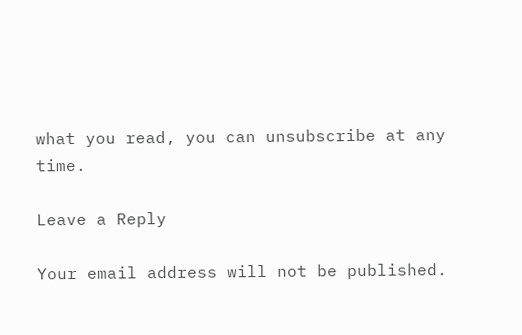what you read, you can unsubscribe at any time.

Leave a Reply

Your email address will not be published.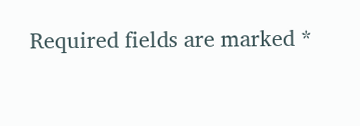Required fields are marked *